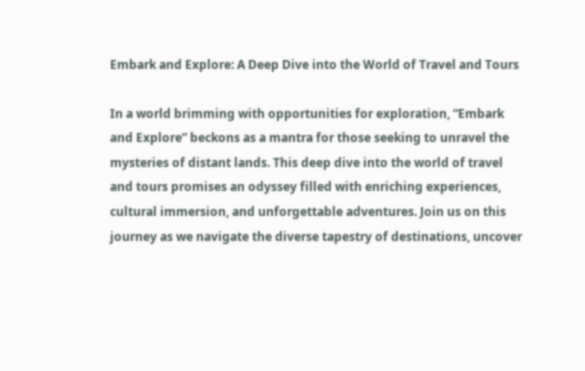Embark and Explore: A Deep Dive into the World of Travel and Tours

In a world brimming with opportunities for exploration, “Embark and Explore” beckons as a mantra for those seeking to unravel the mysteries of distant lands. This deep dive into the world of travel and tours promises an odyssey filled with enriching experiences, cultural immersion, and unforgettable adventures. Join us on this journey as we navigate the diverse tapestry of destinations, uncover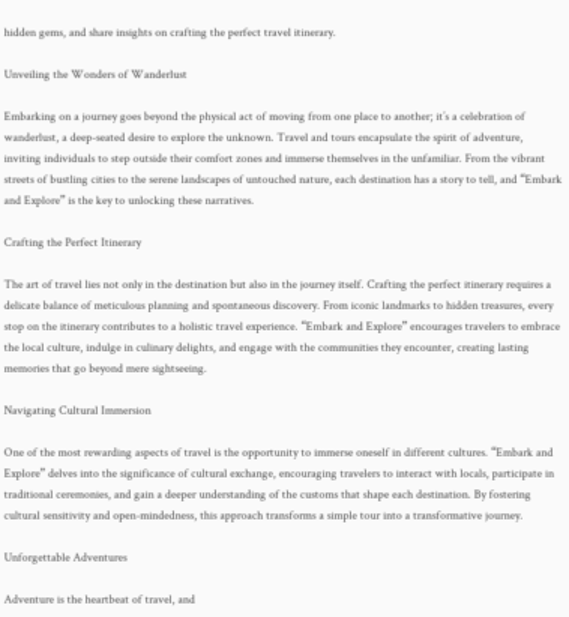hidden gems, and share insights on crafting the perfect travel itinerary.

Unveiling the Wonders of Wanderlust

Embarking on a journey goes beyond the physical act of moving from one place to another; it’s a celebration of wanderlust, a deep-seated desire to explore the unknown. Travel and tours encapsulate the spirit of adventure, inviting individuals to step outside their comfort zones and immerse themselves in the unfamiliar. From the vibrant streets of bustling cities to the serene landscapes of untouched nature, each destination has a story to tell, and “Embark and Explore” is the key to unlocking these narratives.

Crafting the Perfect Itinerary

The art of travel lies not only in the destination but also in the journey itself. Crafting the perfect itinerary requires a delicate balance of meticulous planning and spontaneous discovery. From iconic landmarks to hidden treasures, every stop on the itinerary contributes to a holistic travel experience. “Embark and Explore” encourages travelers to embrace the local culture, indulge in culinary delights, and engage with the communities they encounter, creating lasting memories that go beyond mere sightseeing.

Navigating Cultural Immersion

One of the most rewarding aspects of travel is the opportunity to immerse oneself in different cultures. “Embark and Explore” delves into the significance of cultural exchange, encouraging travelers to interact with locals, participate in traditional ceremonies, and gain a deeper understanding of the customs that shape each destination. By fostering cultural sensitivity and open-mindedness, this approach transforms a simple tour into a transformative journey.

Unforgettable Adventures

Adventure is the heartbeat of travel, and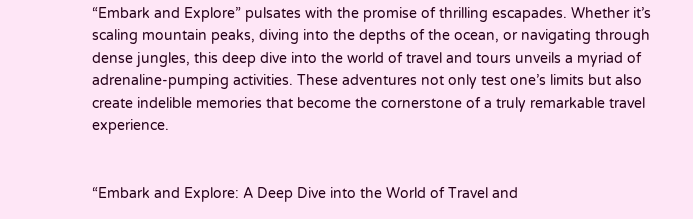“Embark and Explore” pulsates with the promise of thrilling escapades. Whether it’s scaling mountain peaks, diving into the depths of the ocean, or navigating through dense jungles, this deep dive into the world of travel and tours unveils a myriad of adrenaline-pumping activities. These adventures not only test one’s limits but also create indelible memories that become the cornerstone of a truly remarkable travel experience.


“Embark and Explore: A Deep Dive into the World of Travel and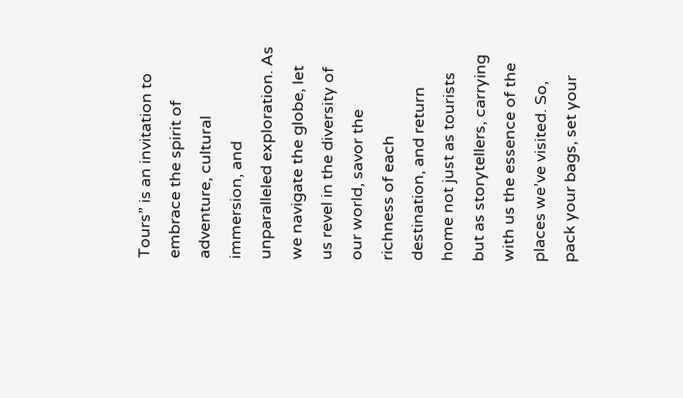Tours” is an invitation to embrace the spirit of adventure, cultural immersion, and unparalleled exploration. As we navigate the globe, let us revel in the diversity of our world, savor the richness of each destination, and return home not just as tourists but as storytellers, carrying with us the essence of the places we’ve visited. So, pack your bags, set your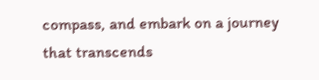compass, and embark on a journey that transcends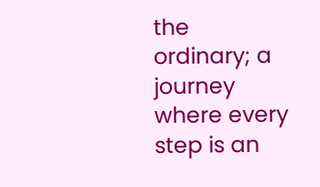the ordinary; a journey where every step is an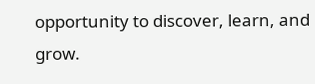opportunity to discover, learn, and grow.